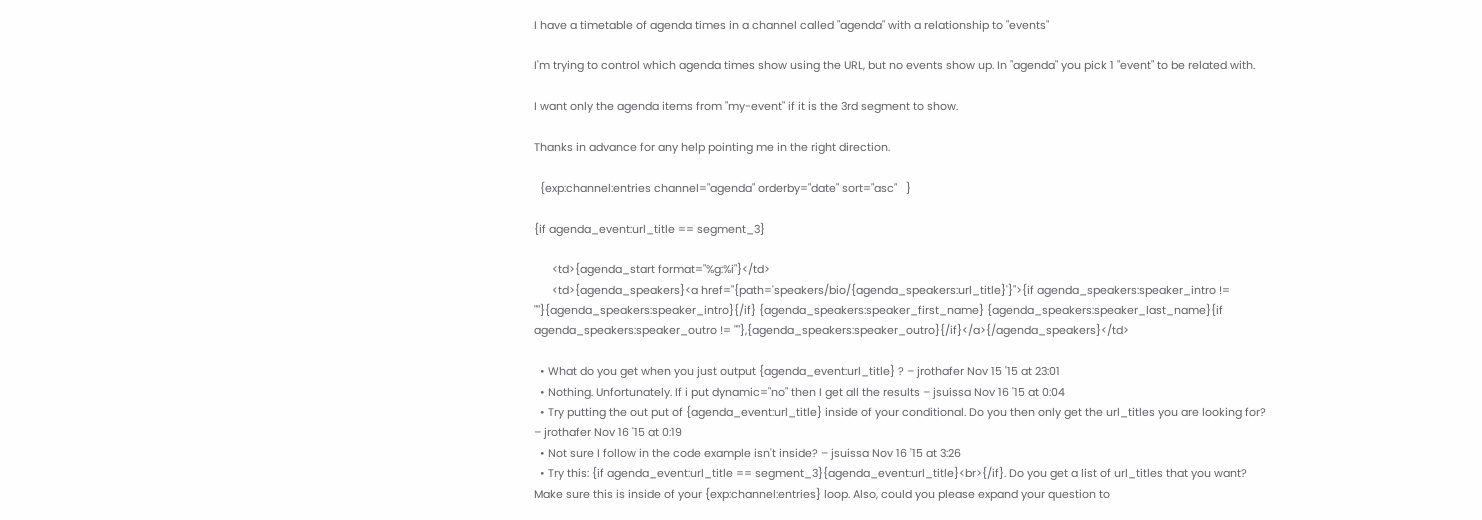I have a timetable of agenda times in a channel called "agenda" with a relationship to "events"

I'm trying to control which agenda times show using the URL, but no events show up. In "agenda" you pick 1 "event" to be related with.

I want only the agenda items from "my-event" if it is the 3rd segment to show.

Thanks in advance for any help pointing me in the right direction.

  {exp:channel:entries channel="agenda" orderby="date" sort="asc"   }

{if agenda_event:url_title == segment_3}

      <td>{agenda_start format="%g:%i"}</td>
      <td>{agenda_speakers}<a href="{path='speakers/bio/{agenda_speakers:url_title}'}">{if agenda_speakers:speaker_intro != ""}{agenda_speakers:speaker_intro}{/if} {agenda_speakers:speaker_first_name} {agenda_speakers:speaker_last_name}{if agenda_speakers:speaker_outro != ""},{agenda_speakers:speaker_outro}{/if}</a>{/agenda_speakers}</td>

  • What do you get when you just output {agenda_event:url_title} ? – jrothafer Nov 15 '15 at 23:01
  • Nothing. Unfortunately. If i put dynamic="no" then I get all the results – jsuissa Nov 16 '15 at 0:04
  • Try putting the out put of {agenda_event:url_title} inside of your conditional. Do you then only get the url_titles you are looking for? – jrothafer Nov 16 '15 at 0:19
  • Not sure I follow in the code example isn't inside? – jsuissa Nov 16 '15 at 3:26
  • Try this: {if agenda_event:url_title == segment_3}{agenda_event:url_title}<br>{/if}. Do you get a list of url_titles that you want? Make sure this is inside of your {exp:channel:entries} loop. Also, could you please expand your question to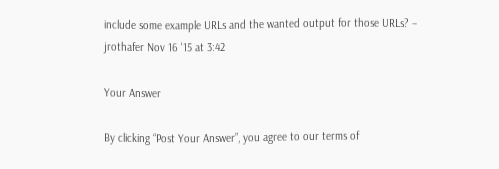include some example URLs and the wanted output for those URLs? – jrothafer Nov 16 '15 at 3:42

Your Answer

By clicking “Post Your Answer”, you agree to our terms of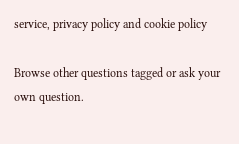service, privacy policy and cookie policy

Browse other questions tagged or ask your own question.